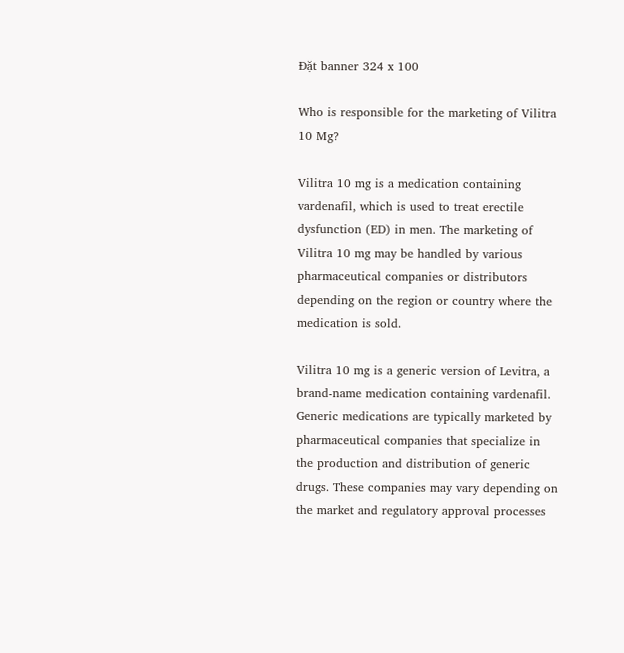Đặt banner 324 x 100

Who is responsible for the marketing of Vilitra 10 Mg?

Vilitra 10 mg is a medication containing vardenafil, which is used to treat erectile dysfunction (ED) in men. The marketing of Vilitra 10 mg may be handled by various pharmaceutical companies or distributors depending on the region or country where the medication is sold.

Vilitra 10 mg is a generic version of Levitra, a brand-name medication containing vardenafil. Generic medications are typically marketed by pharmaceutical companies that specialize in the production and distribution of generic drugs. These companies may vary depending on the market and regulatory approval processes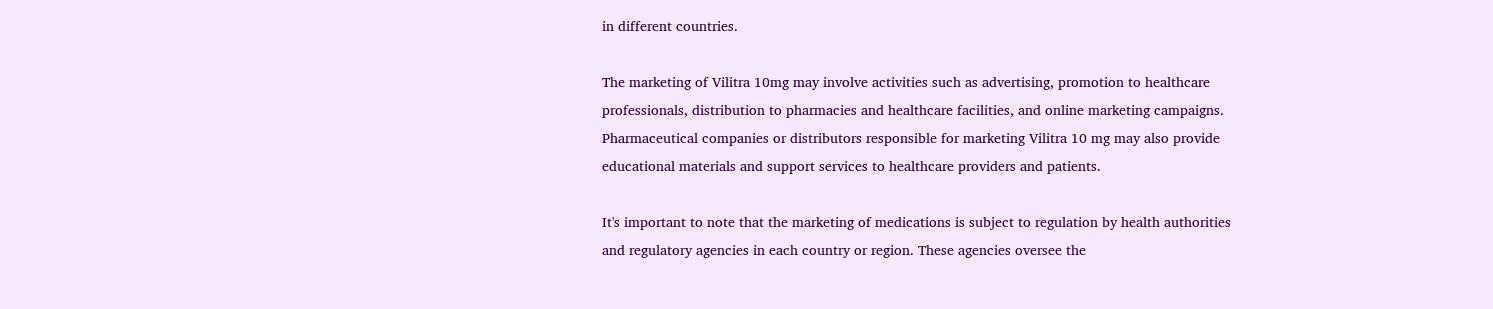in different countries.

The marketing of Vilitra 10mg may involve activities such as advertising, promotion to healthcare professionals, distribution to pharmacies and healthcare facilities, and online marketing campaigns. Pharmaceutical companies or distributors responsible for marketing Vilitra 10 mg may also provide educational materials and support services to healthcare providers and patients.

It's important to note that the marketing of medications is subject to regulation by health authorities and regulatory agencies in each country or region. These agencies oversee the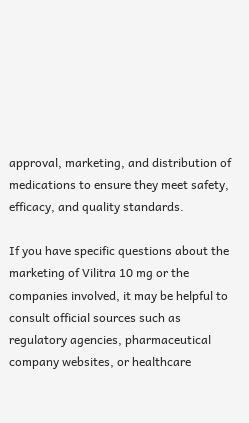approval, marketing, and distribution of medications to ensure they meet safety, efficacy, and quality standards.

If you have specific questions about the marketing of Vilitra 10 mg or the companies involved, it may be helpful to consult official sources such as regulatory agencies, pharmaceutical company websites, or healthcare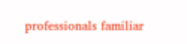professionals familiar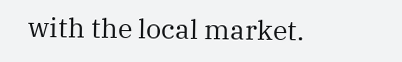with the local market.